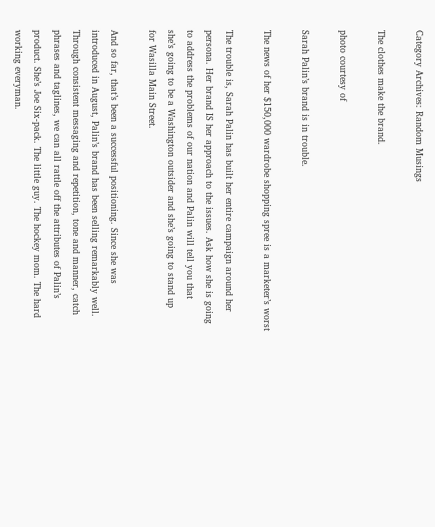Category Archives: Random Musings

The clothes make the brand.

photo courtesy of

Sarah Palin’s brand is in trouble.

The news of her $150,000 wardrobe shopping spree is a marketer’s worst

The trouble is, Sarah Palin has built her entire campaign around her
persona. Her brand IS her approach to the issues. Ask how she is going
to address the problems of our nation and Palin will tell you that
she’s going to be a Washington outsider and she’s going to stand up
for Wasilla Main Street.

And so far, that’s been a successful positioning. Since she was
introduced in August, Palin’s brand has been selling remarkably well.
Through consistent messaging and repetition, tone and manner, catch
phrases and taglines, we can all rattle off the attributes of Palin’s
product. She’s Joe Six-pack. The little guy. The hockey mom. The hard
working everyman.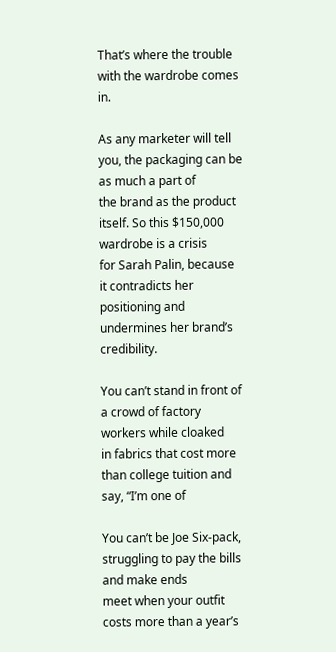That’s where the trouble with the wardrobe comes in.

As any marketer will tell you, the packaging can be as much a part of
the brand as the product itself. So this $150,000 wardrobe is a crisis
for Sarah Palin, because it contradicts her positioning and
undermines her brand’s credibility.

You can’t stand in front of a crowd of factory workers while cloaked
in fabrics that cost more than college tuition and say, “I’m one of

You can’t be Joe Six-pack, struggling to pay the bills and make ends
meet when your outfit costs more than a year’s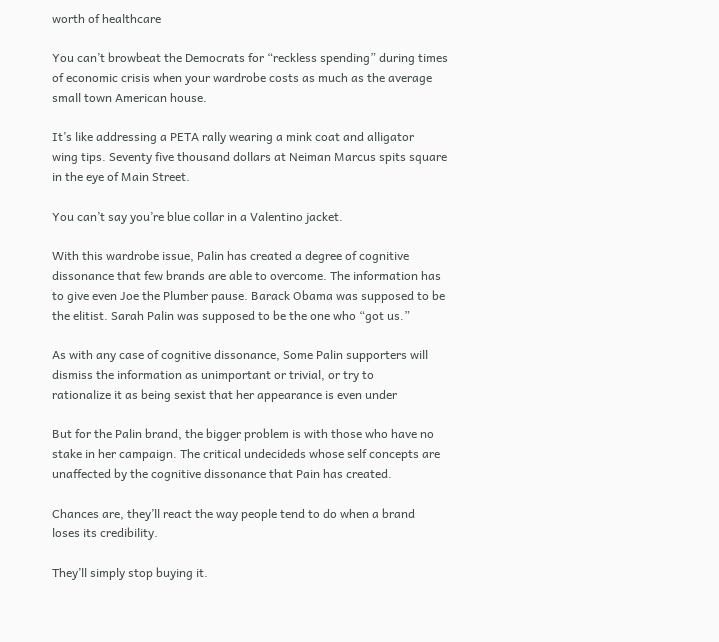worth of healthcare

You can’t browbeat the Democrats for “reckless spending” during times
of economic crisis when your wardrobe costs as much as the average
small town American house.

It’s like addressing a PETA rally wearing a mink coat and alligator
wing tips. Seventy five thousand dollars at Neiman Marcus spits square
in the eye of Main Street.

You can’t say you’re blue collar in a Valentino jacket.

With this wardrobe issue, Palin has created a degree of cognitive
dissonance that few brands are able to overcome. The information has
to give even Joe the Plumber pause. Barack Obama was supposed to be
the elitist. Sarah Palin was supposed to be the one who “got us.”

As with any case of cognitive dissonance, Some Palin supporters will
dismiss the information as unimportant or trivial, or try to
rationalize it as being sexist that her appearance is even under

But for the Palin brand, the bigger problem is with those who have no
stake in her campaign. The critical undecideds whose self concepts are
unaffected by the cognitive dissonance that Pain has created.

Chances are, they’ll react the way people tend to do when a brand
loses its credibility.

They’ll simply stop buying it.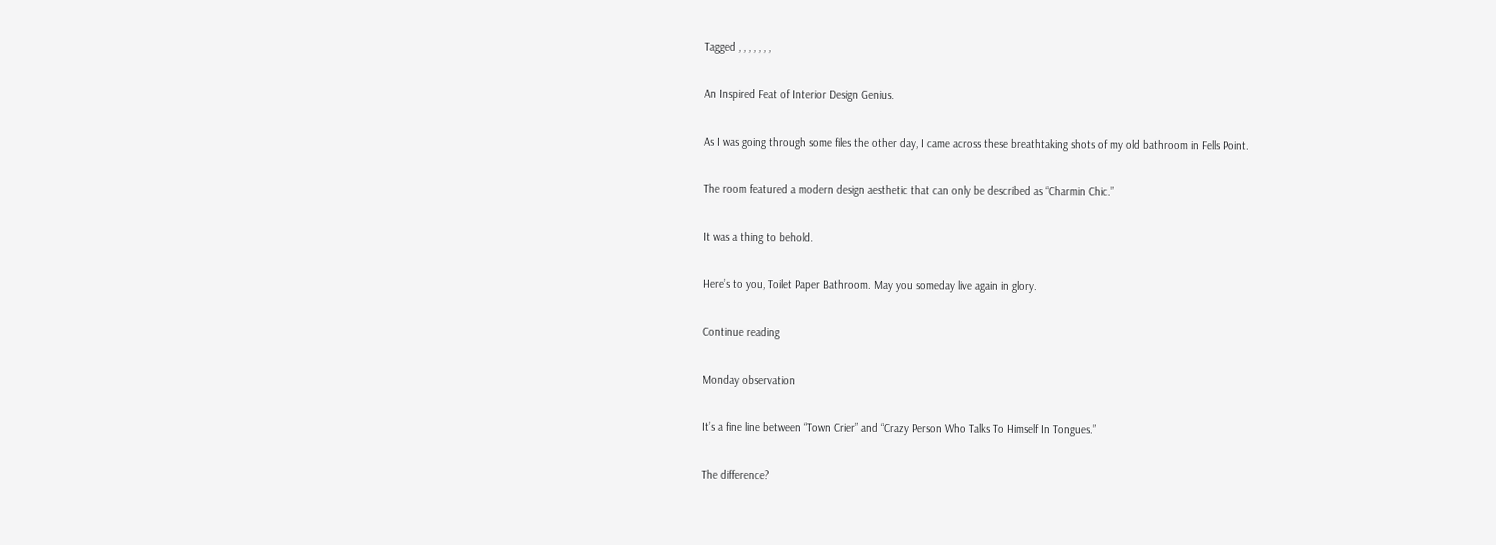Tagged , , , , , , ,

An Inspired Feat of Interior Design Genius.

As I was going through some files the other day, I came across these breathtaking shots of my old bathroom in Fells Point.

The room featured a modern design aesthetic that can only be described as “Charmin Chic.”

It was a thing to behold.

Here’s to you, Toilet Paper Bathroom. May you someday live again in glory.

Continue reading

Monday observation

It’s a fine line between “Town Crier” and “Crazy Person Who Talks To Himself In Tongues.”

The difference?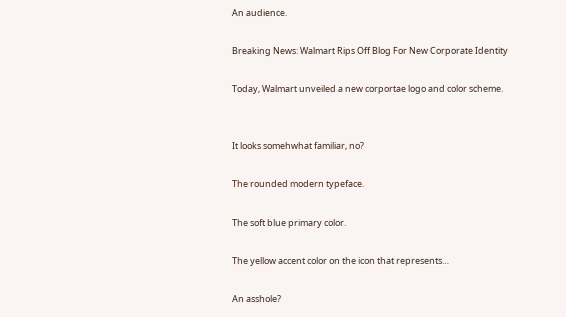An audience.

Breaking News: Walmart Rips Off Blog For New Corporate Identity

Today, Walmart unveiled a new corportae logo and color scheme.


It looks somehwhat familiar, no?

The rounded modern typeface.

The soft blue primary color.

The yellow accent color on the icon that represents…

An asshole?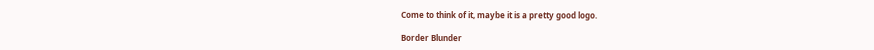Come to think of it, maybe it is a pretty good logo.

Border Blunder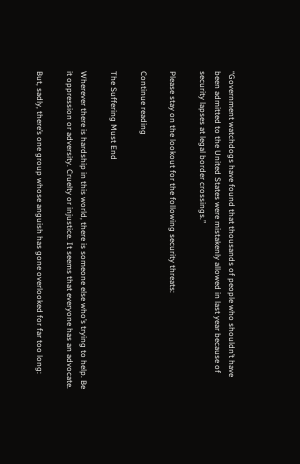“Government watchdogs have found that thousands of people who shouldn’t have been admitted to the United States were mistakenly allowed in last year because of security lapses at legal border crossings.”

Please stay on the lookout for the following security threats:

Continue reading

The Suffering Must End

Wherever there is hardship in this world, there is someone else who’s trying to help. Be it oppression or adversity. Cruelty or injustice. It seems that everyone has an advocate.

But, sadly, there’s one group whose anguish has gone overlooked for far too long: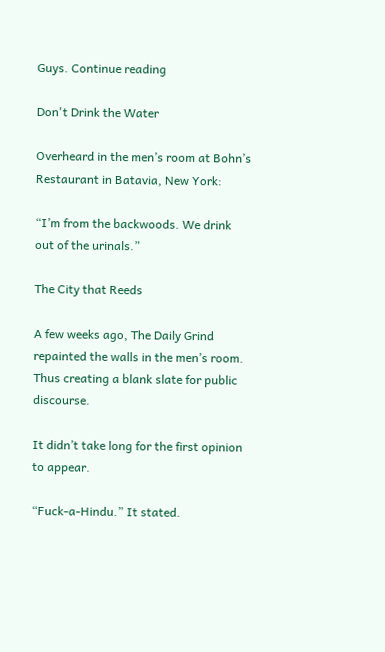Guys. Continue reading

Don't Drink the Water

Overheard in the men’s room at Bohn’s Restaurant in Batavia, New York:

“I’m from the backwoods. We drink out of the urinals.”

The City that Reeds

A few weeks ago, The Daily Grind repainted the walls in the men’s room. Thus creating a blank slate for public discourse.

It didn’t take long for the first opinion to appear.

“Fuck-a-Hindu.” It stated.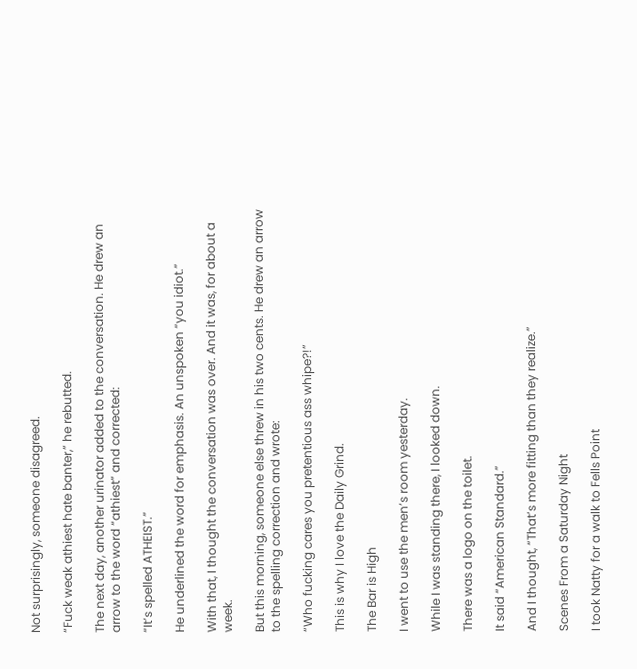Not surprisingly, someone disagreed.

“Fuck weak athiest hate banter,” he rebutted.

The next day, another urinator added to the conversation. He drew an arrow to the word “athiest” and corrected:

“It’s spelled ATHEIST.”

He underlined the word for emphasis. An unspoken “you idiot.”

With that, I thought the conversation was over. And it was, for about a week.

But this morning, someone else threw in his two cents. He drew an arrow to the spelling correction and wrote:

“Who fucking cares you pretentious ass whipe?!”

This is why I love the Daily Grind.

The Bar is High

I went to use the men’s room yesterday.

While I was standing there, I looked down.

There was a logo on the toilet.

It said “American Standard.”

And I thought, “That’s more fitting than they realize.”

Scenes From a Saturday Night

I took Natty for a walk to Fells Point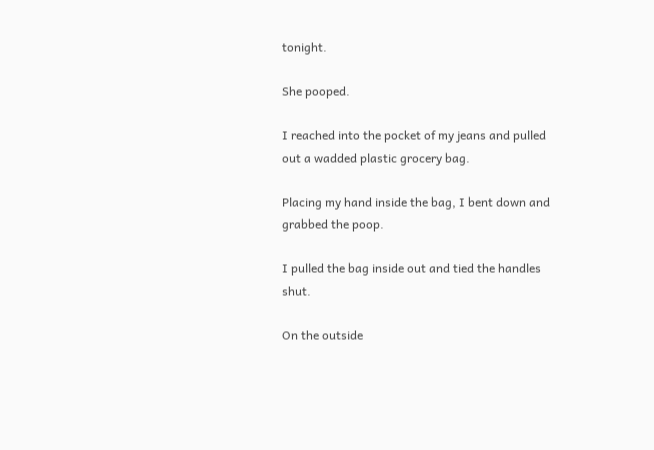tonight.

She pooped.

I reached into the pocket of my jeans and pulled out a wadded plastic grocery bag.

Placing my hand inside the bag, I bent down and grabbed the poop.

I pulled the bag inside out and tied the handles shut.

On the outside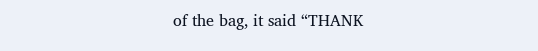of the bag, it said “THANK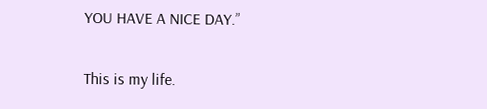YOU HAVE A NICE DAY.”

This is my life.